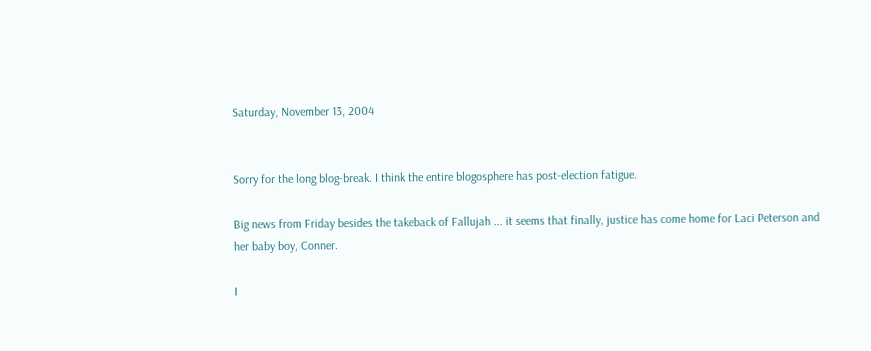Saturday, November 13, 2004


Sorry for the long blog-break. I think the entire blogosphere has post-election fatigue.

Big news from Friday besides the takeback of Fallujah ... it seems that finally, justice has come home for Laci Peterson and her baby boy, Conner.

I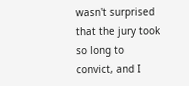wasn't surprised that the jury took so long to convict, and I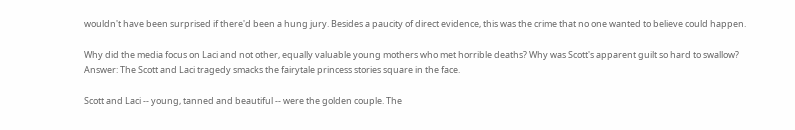wouldn't have been surprised if there'd been a hung jury. Besides a paucity of direct evidence, this was the crime that no one wanted to believe could happen.

Why did the media focus on Laci and not other, equally valuable young mothers who met horrible deaths? Why was Scott's apparent guilt so hard to swallow? Answer: The Scott and Laci tragedy smacks the fairytale princess stories square in the face.

Scott and Laci -- young, tanned and beautiful -- were the golden couple. The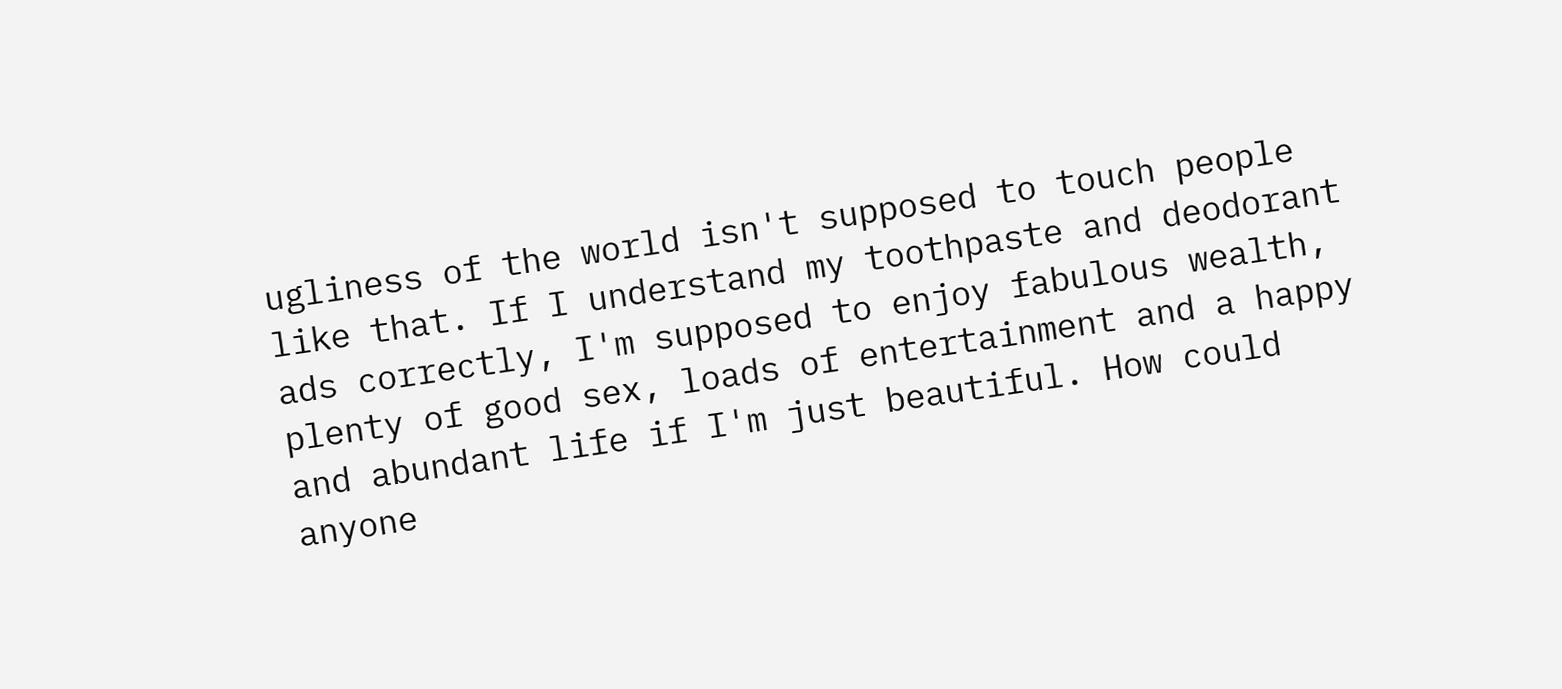ugliness of the world isn't supposed to touch people like that. If I understand my toothpaste and deodorant ads correctly, I'm supposed to enjoy fabulous wealth, plenty of good sex, loads of entertainment and a happy and abundant life if I'm just beautiful. How could anyone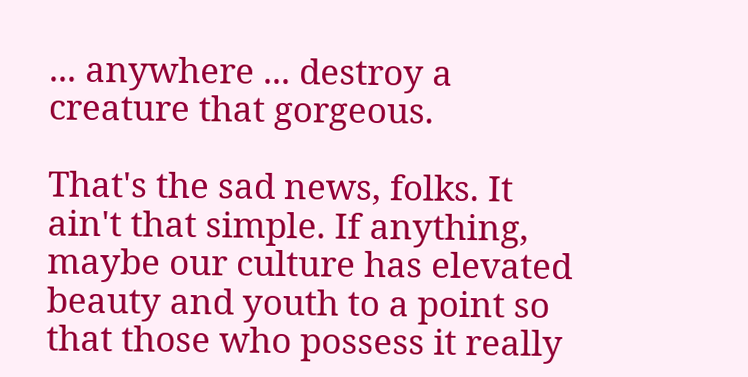... anywhere ... destroy a creature that gorgeous.

That's the sad news, folks. It ain't that simple. If anything, maybe our culture has elevated beauty and youth to a point so that those who possess it really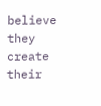believe they create their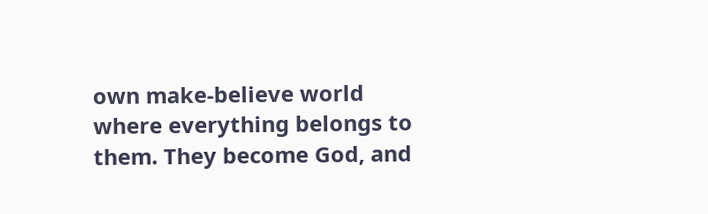own make-believe world where everything belongs to them. They become God, and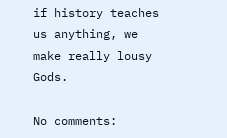if history teaches us anything, we make really lousy Gods.

No comments: